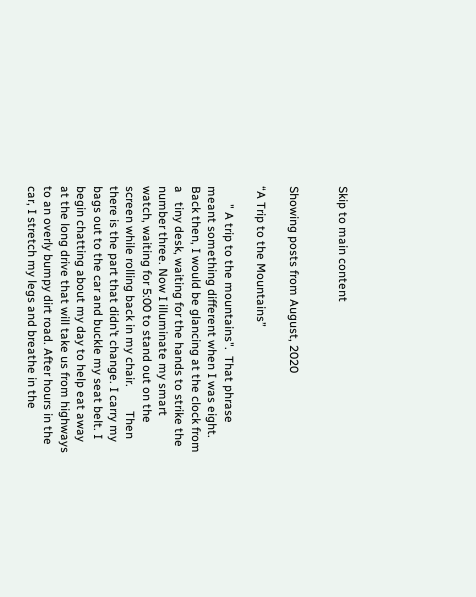Skip to main content


Showing posts from August, 2020

“A Trip to the Mountains”

      " A trip to the mountains".  That phrase meant something different when I was eight. Back then, I would be glancing at the clock from a   tiny desk, waiting for the hands to strike the number three. Now I illuminate my smart watch, waiting for 5:00 to stand out on the screen while rolling back in my chair.        Then there is the part that didn’t change. I carry my bags out to the car and buckle my seat belt. I begin chatting about my day to help eat away at the long drive that will take us from highways to an overly bumpy dirt road. After hours in the car, I stretch my legs and breathe in the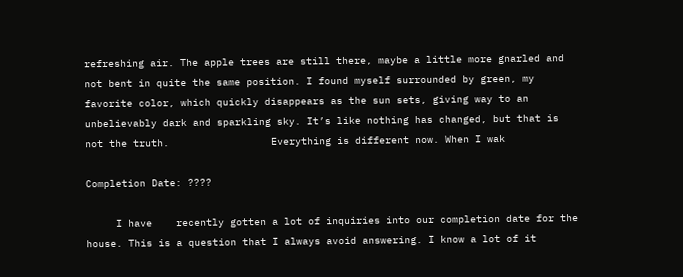refreshing air. The apple trees are still there, maybe a little more gnarled and not bent in quite the same position. I found myself surrounded by green, my favorite color, which quickly disappears as the sun sets, giving way to an unbelievably dark and sparkling sky. It’s like nothing has changed, but that is not the truth.                 Everything is different now. When I wak

Completion Date: ????

     I have    recently gotten a lot of inquiries into our completion date for the house. This is a question that I always avoid answering. I know a lot of it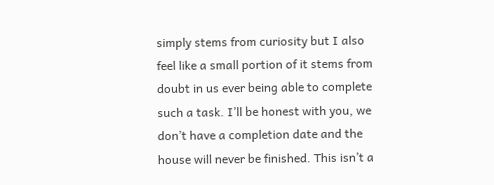simply stems from curiosity but I also feel like a small portion of it stems from doubt in us ever being able to complete such a task. I’ll be honest with you, we don’t have a completion date and the house will never be finished. This isn’t a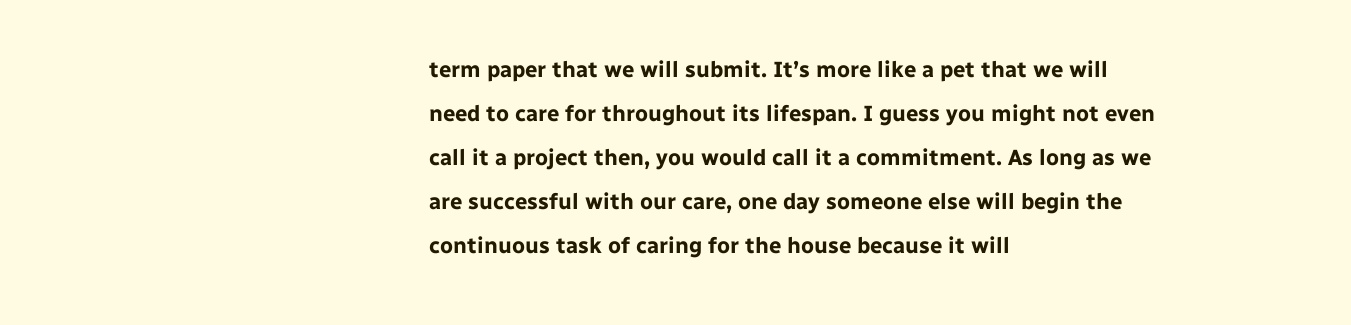term paper that we will submit. It’s more like a pet that we will need to care for throughout its lifespan. I guess you might not even call it a project then, you would call it a commitment. As long as we are successful with our care, one day someone else will begin the continuous task of caring for the house because it will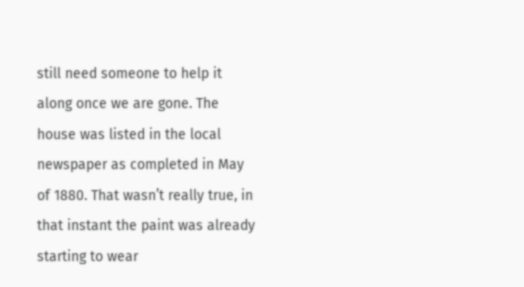still need someone to help it along once we are gone. The house was listed in the local newspaper as completed in May of 1880. That wasn’t really true, in that instant the paint was already starting to wear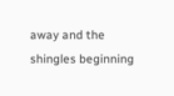away and the shingles beginning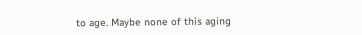to age. Maybe none of this aging